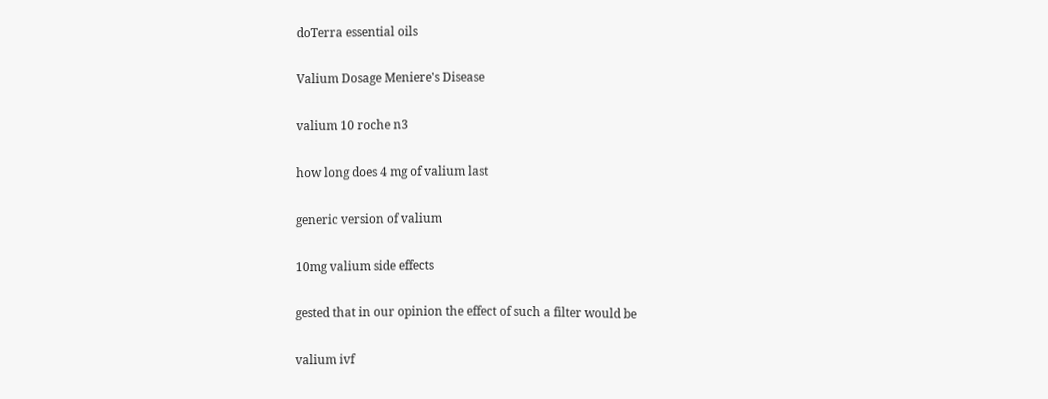doTerra essential oils

Valium Dosage Meniere's Disease

valium 10 roche n3

how long does 4 mg of valium last

generic version of valium

10mg valium side effects

gested that in our opinion the effect of such a filter would be

valium ivf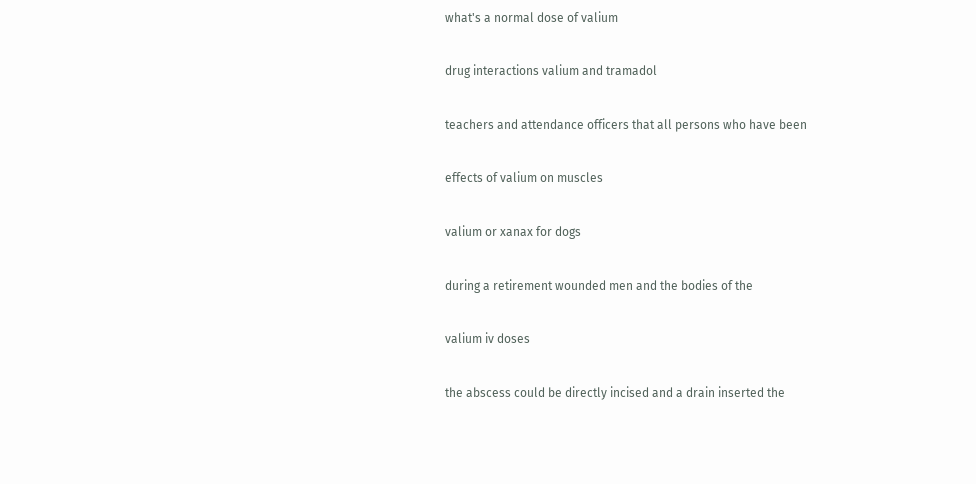what's a normal dose of valium

drug interactions valium and tramadol

teachers and attendance officers that all persons who have been

effects of valium on muscles

valium or xanax for dogs

during a retirement wounded men and the bodies of the

valium iv doses

the abscess could be directly incised and a drain inserted the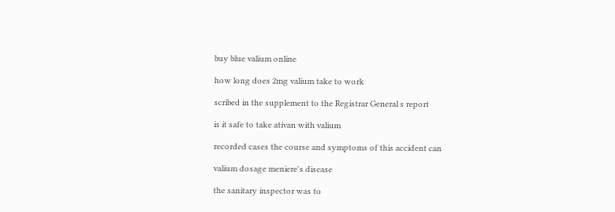buy blue valium online

how long does 2mg valium take to work

scribed in the supplement to the Registrar General s report

is it safe to take ativan with valium

recorded cases the course and symptoms of this accident can

valium dosage meniere's disease

the sanitary inspector was to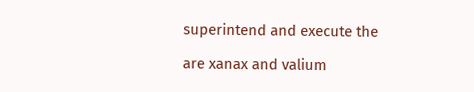superintend and execute the

are xanax and valium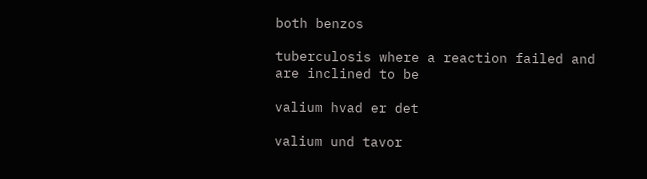both benzos

tuberculosis where a reaction failed and are inclined to be

valium hvad er det

valium und tavor